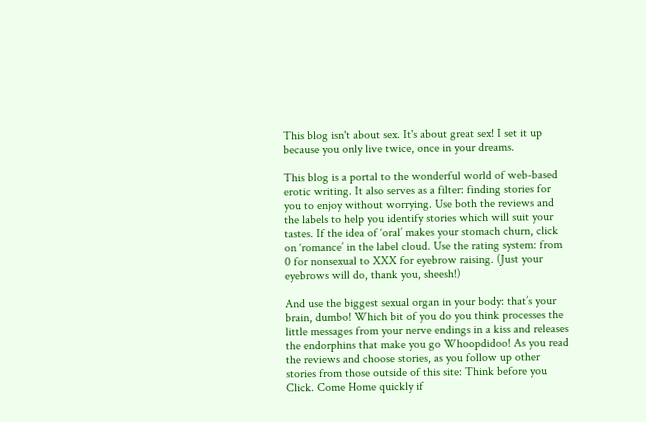This blog isn't about sex. It's about great sex! I set it up because you only live twice, once in your dreams.

This blog is a portal to the wonderful world of web-based erotic writing. It also serves as a filter: finding stories for you to enjoy without worrying. Use both the reviews and the labels to help you identify stories which will suit your tastes. If the idea of ‘oral’ makes your stomach churn, click on ‘romance’ in the label cloud. Use the rating system: from 0 for nonsexual to XXX for eyebrow raising. (Just your eyebrows will do, thank you, sheesh!)

And use the biggest sexual organ in your body: that’s your brain, dumbo! Which bit of you do you think processes the little messages from your nerve endings in a kiss and releases the endorphins that make you go Whoopdidoo! As you read the reviews and choose stories, as you follow up other stories from those outside of this site: Think before you Click. Come Home quickly if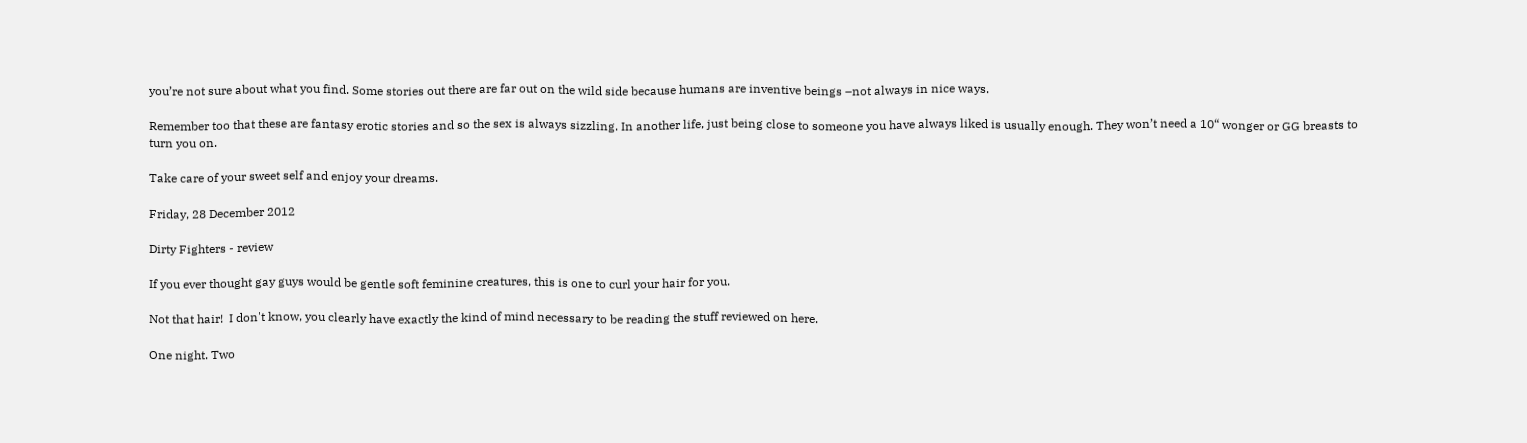you’re not sure about what you find. Some stories out there are far out on the wild side because humans are inventive beings –not always in nice ways.

Remember too that these are fantasy erotic stories and so the sex is always sizzling. In another life, just being close to someone you have always liked is usually enough. They won’t need a 10“ wonger or GG breasts to turn you on.

Take care of your sweet self and enjoy your dreams.

Friday, 28 December 2012

Dirty Fighters - review

If you ever thought gay guys would be gentle soft feminine creatures, this is one to curl your hair for you.

Not that hair!  I don't know, you clearly have exactly the kind of mind necessary to be reading the stuff reviewed on here.

One night. Two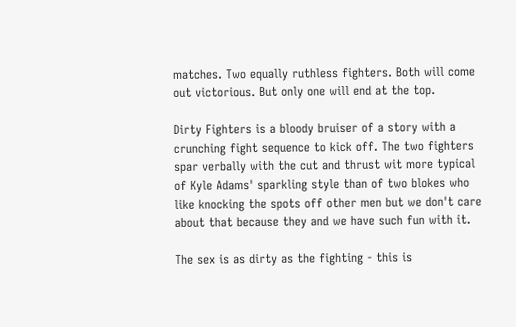matches. Two equally ruthless fighters. Both will come out victorious. But only one will end at the top.

Dirty Fighters is a bloody bruiser of a story with a crunching fight sequence to kick off. The two fighters spar verbally with the cut and thrust wit more typical of Kyle Adams' sparkling style than of two blokes who like knocking the spots off other men but we don't care about that because they and we have such fun with it.

The sex is as dirty as the fighting - this is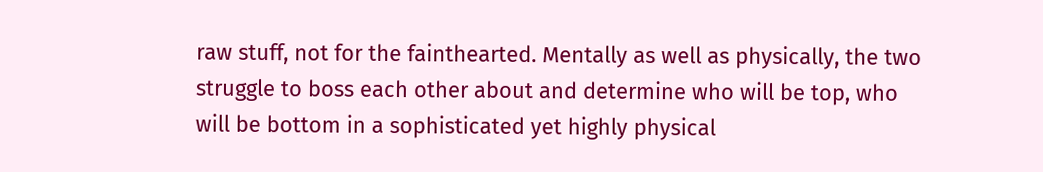raw stuff, not for the fainthearted. Mentally as well as physically, the two struggle to boss each other about and determine who will be top, who will be bottom in a sophisticated yet highly physical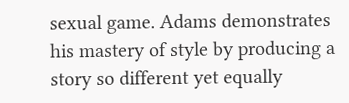sexual game. Adams demonstrates his mastery of style by producing a story so different yet equally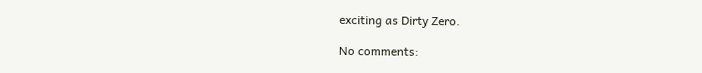exciting as Dirty Zero.

No comments: